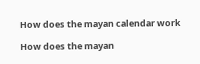How does the mayan calendar work

How does the mayan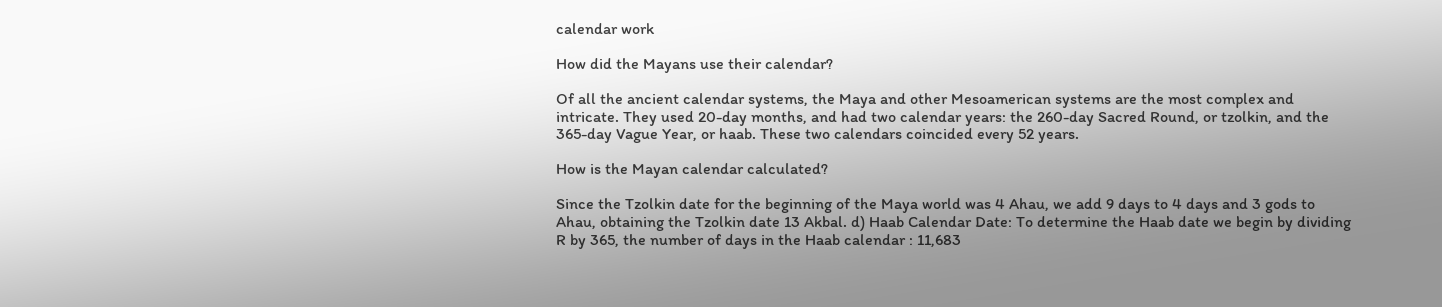calendar work

How did the Mayans use their calendar?

Of all the ancient calendar systems, the Maya and other Mesoamerican systems are the most complex and intricate. They used 20-day months, and had two calendar years: the 260-day Sacred Round, or tzolkin, and the 365-day Vague Year, or haab. These two calendars coincided every 52 years.

How is the Mayan calendar calculated?

Since the Tzolkin date for the beginning of the Maya world was 4 Ahau, we add 9 days to 4 days and 3 gods to Ahau, obtaining the Tzolkin date 13 Akbal. d) Haab Calendar Date: To determine the Haab date we begin by dividing R by 365, the number of days in the Haab calendar : 11,683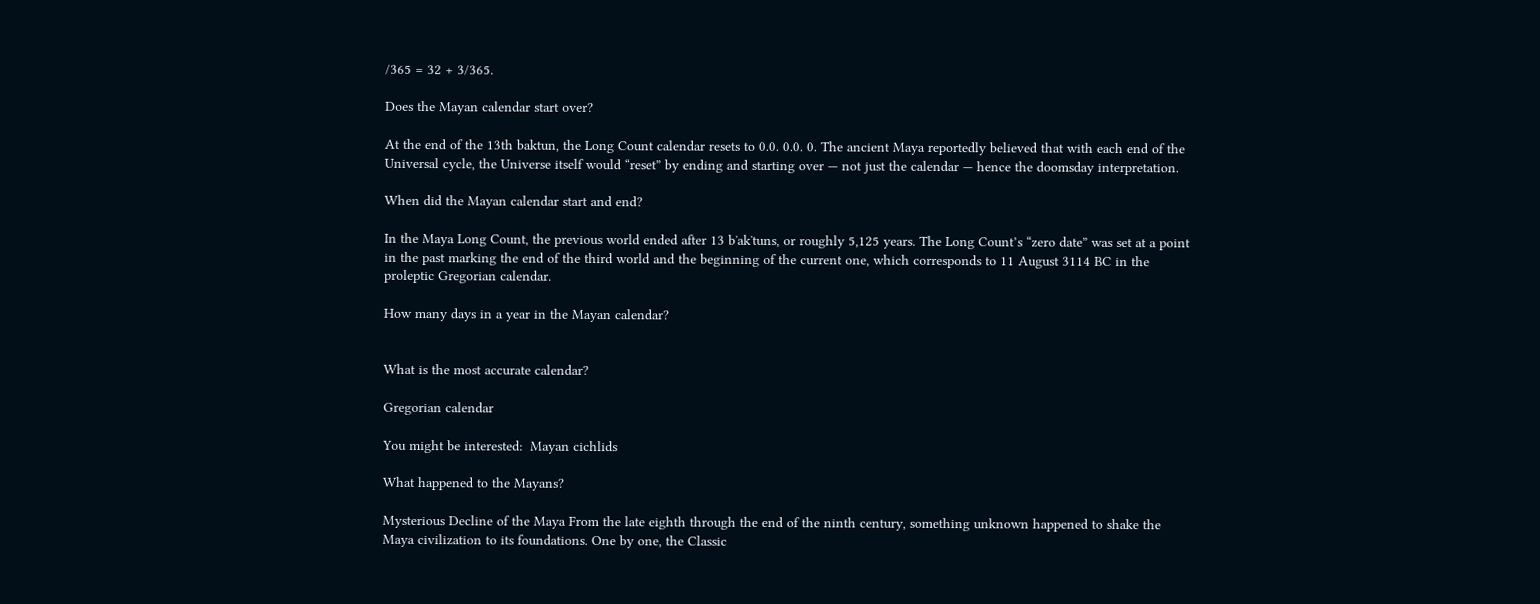/365 = 32 + 3/365.

Does the Mayan calendar start over?

At the end of the 13th baktun, the Long Count calendar resets to 0.0. 0.0. 0. The ancient Maya reportedly believed that with each end of the Universal cycle, the Universe itself would “reset” by ending and starting over — not just the calendar — hence the doomsday interpretation.

When did the Mayan calendar start and end?

In the Maya Long Count, the previous world ended after 13 bʼakʼtuns, or roughly 5,125 years. The Long Count’s “zero date” was set at a point in the past marking the end of the third world and the beginning of the current one, which corresponds to 11 August 3114 BC in the proleptic Gregorian calendar.

How many days in a year in the Mayan calendar?


What is the most accurate calendar?

Gregorian calendar

You might be interested:  Mayan cichlids

What happened to the Mayans?

Mysterious Decline of the Maya From the late eighth through the end of the ninth century, something unknown happened to shake the Maya civilization to its foundations. One by one, the Classic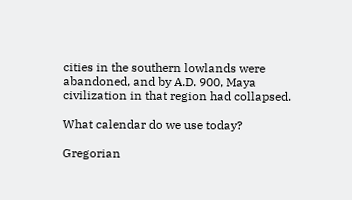cities in the southern lowlands were abandoned, and by A.D. 900, Maya civilization in that region had collapsed.

What calendar do we use today?

Gregorian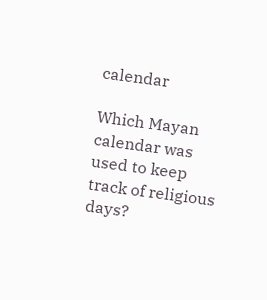calendar

Which Mayan calendar was used to keep track of religious days?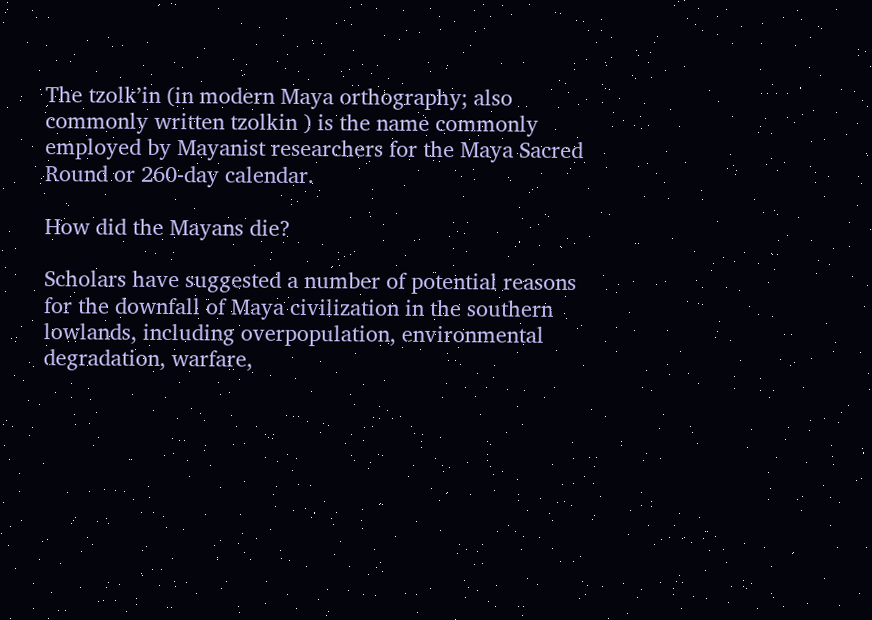The tzolkʼin (in modern Maya orthography; also commonly written tzolkin ) is the name commonly employed by Mayanist researchers for the Maya Sacred Round or 260-day calendar.

How did the Mayans die?

Scholars have suggested a number of potential reasons for the downfall of Maya civilization in the southern lowlands, including overpopulation, environmental degradation, warfare,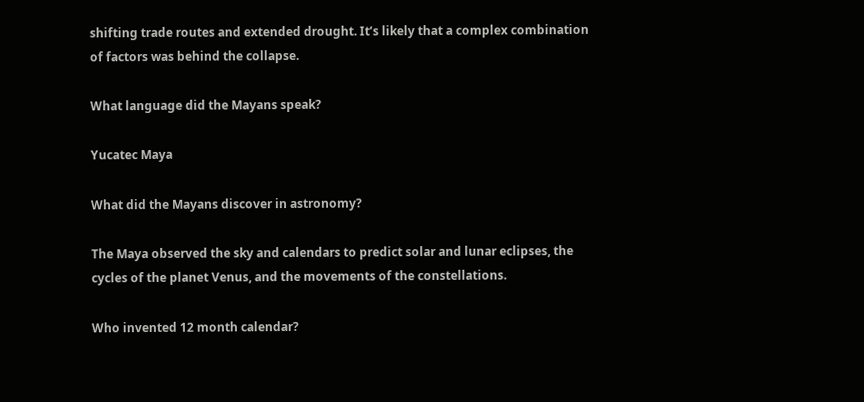shifting trade routes and extended drought. It’s likely that a complex combination of factors was behind the collapse.

What language did the Mayans speak?

Yucatec Maya

What did the Mayans discover in astronomy?

The Maya observed the sky and calendars to predict solar and lunar eclipses, the cycles of the planet Venus, and the movements of the constellations.

Who invented 12 month calendar?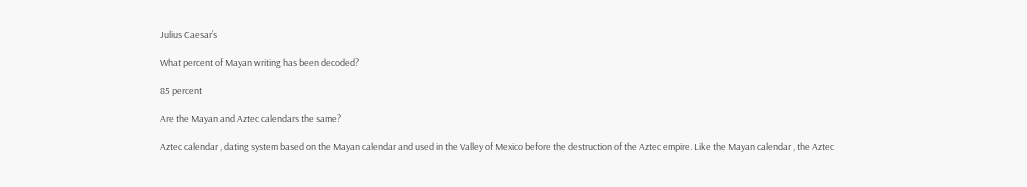Julius Caesar’s

What percent of Mayan writing has been decoded?

85 percent

Are the Mayan and Aztec calendars the same?

Aztec calendar , dating system based on the Mayan calendar and used in the Valley of Mexico before the destruction of the Aztec empire. Like the Mayan calendar , the Aztec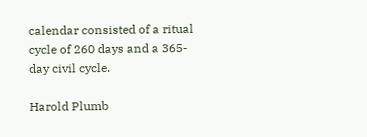calendar consisted of a ritual cycle of 260 days and a 365-day civil cycle.

Harold Plumb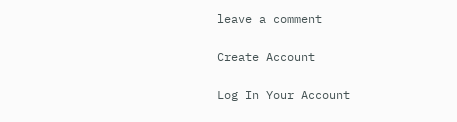leave a comment

Create Account

Log In Your Account